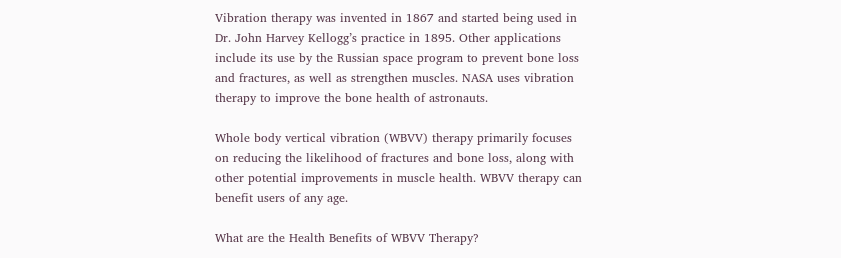Vibration therapy was invented in 1867 and started being used in Dr. John Harvey Kellogg’s practice in 1895. Other applications include its use by the Russian space program to prevent bone loss and fractures, as well as strengthen muscles. NASA uses vibration therapy to improve the bone health of astronauts.

Whole body vertical vibration (WBVV) therapy primarily focuses on reducing the likelihood of fractures and bone loss, along with other potential improvements in muscle health. WBVV therapy can benefit users of any age.

What are the Health Benefits of WBVV Therapy?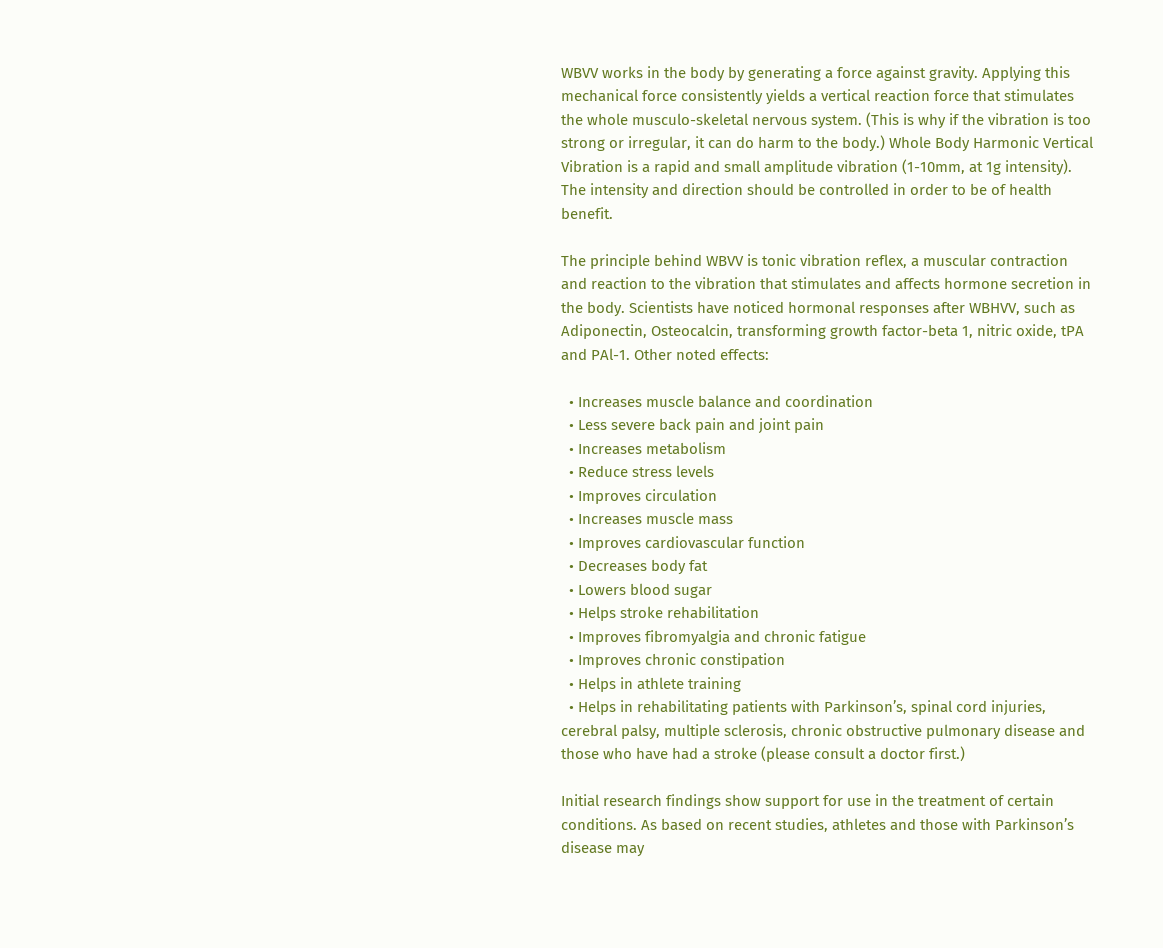WBVV works in the body by generating a force against gravity. Applying this mechanical force consistently yields a vertical reaction force that stimulates the whole musculo-skeletal nervous system. (This is why if the vibration is too strong or irregular, it can do harm to the body.) Whole Body Harmonic Vertical Vibration is a rapid and small amplitude vibration (1-10mm, at 1g intensity). The intensity and direction should be controlled in order to be of health benefit.

The principle behind WBVV is tonic vibration reflex, a muscular contraction and reaction to the vibration that stimulates and affects hormone secretion in the body. Scientists have noticed hormonal responses after WBHVV, such as Adiponectin, Osteocalcin, transforming growth factor-beta 1, nitric oxide, tPA and PAl-1. Other noted effects:

  • Increases muscle balance and coordination
  • Less severe back pain and joint pain
  • Increases metabolism
  • Reduce stress levels
  • Improves circulation
  • Increases muscle mass
  • Improves cardiovascular function
  • Decreases body fat
  • Lowers blood sugar
  • Helps stroke rehabilitation
  • Improves fibromyalgia and chronic fatigue
  • Improves chronic constipation
  • Helps in athlete training
  • Helps in rehabilitating patients with Parkinson’s, spinal cord injuries, cerebral palsy, multiple sclerosis, chronic obstructive pulmonary disease and those who have had a stroke (please consult a doctor first.)

Initial research findings show support for use in the treatment of certain conditions. As based on recent studies, athletes and those with Parkinson’s disease may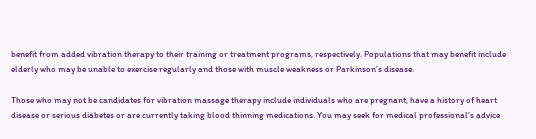benefit from added vibration therapy to their training or treatment programs, respectively. Populations that may benefit include elderly who may be unable to exercise regularly and those with muscle weakness or Parkinson’s disease.

Those who may not be candidates for vibration massage therapy include individuals who are pregnant, have a history of heart disease or serious diabetes or are currently taking blood thinning medications. You may seek for medical professional’s advice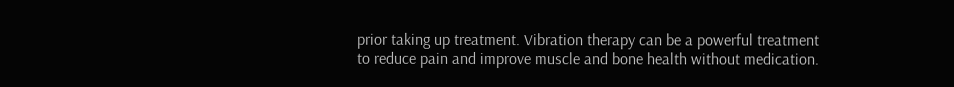prior taking up treatment. Vibration therapy can be a powerful treatment to reduce pain and improve muscle and bone health without medication.